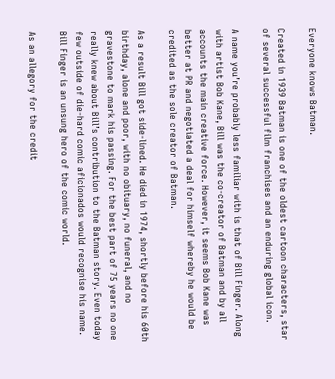Everyone knows Batman.

Created in 1939 Batman is one of the oldest cartoon characters, star of several successful film franchises and an enduring global icon.

A name you’re probably less familiar with is that of Bill Finger. Along with artist Bob Kane, Bill was the co-creator of Batman and by all accounts the main creative force. However, it seems Bob Kane was better at PR and negotiated a deal for himself whereby he would be credited as the sole creator of Batman.

As a result Bill got side-lined. He died in 1974, shortly before his 60th birthday, alone and poor, with no obituary, no funeral, and no gravestone to mark his passing. For the best part of 75 years no one really knew about Bill’s contribution to the Batman story. Even today few outside of die-hard comic aficionados would recognise his name. Bill Finger is an unsung hero of the comic world.

As an allegory for the credit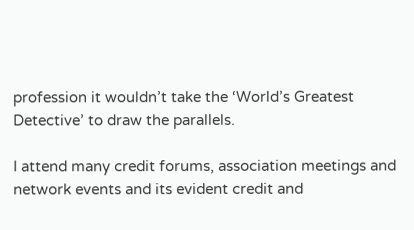profession it wouldn’t take the ‘World’s Greatest Detective’ to draw the parallels.

I attend many credit forums, association meetings and network events and its evident credit and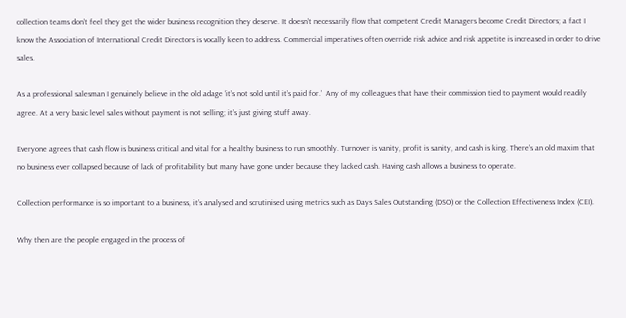collection teams don’t feel they get the wider business recognition they deserve. It doesn’t necessarily flow that competent Credit Managers become Credit Directors; a fact I know the Association of International Credit Directors is vocally keen to address. Commercial imperatives often override risk advice and risk appetite is increased in order to drive sales.

As a professional salesman I genuinely believe in the old adage ‘it’s not sold until it’s paid for.’  Any of my colleagues that have their commission tied to payment would readily agree. At a very basic level sales without payment is not selling; it’s just giving stuff away.

Everyone agrees that cash flow is business critical and vital for a healthy business to run smoothly. Turnover is vanity, profit is sanity, and cash is king. There’s an old maxim that no business ever collapsed because of lack of profitability but many have gone under because they lacked cash. Having cash allows a business to operate.

Collection performance is so important to a business, it’s analysed and scrutinised using metrics such as Days Sales Outstanding (DSO) or the Collection Effectiveness Index (CEI).

Why then are the people engaged in the process of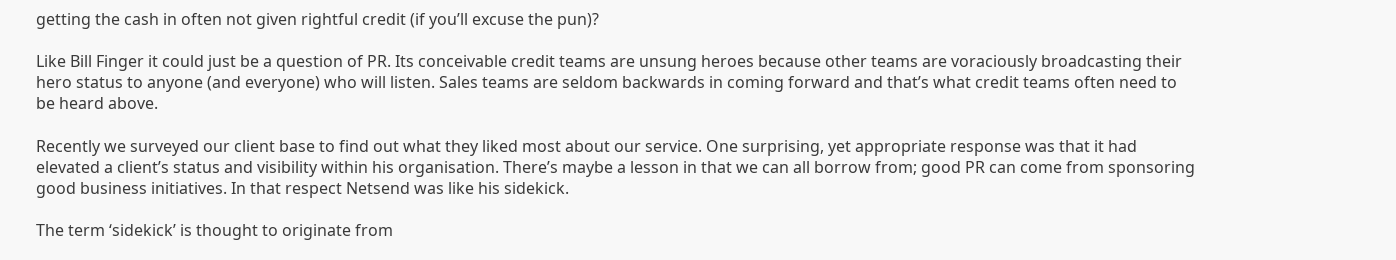getting the cash in often not given rightful credit (if you’ll excuse the pun)?

Like Bill Finger it could just be a question of PR. Its conceivable credit teams are unsung heroes because other teams are voraciously broadcasting their hero status to anyone (and everyone) who will listen. Sales teams are seldom backwards in coming forward and that’s what credit teams often need to be heard above.

Recently we surveyed our client base to find out what they liked most about our service. One surprising, yet appropriate response was that it had elevated a client’s status and visibility within his organisation. There’s maybe a lesson in that we can all borrow from; good PR can come from sponsoring good business initiatives. In that respect Netsend was like his sidekick.

The term ‘sidekick’ is thought to originate from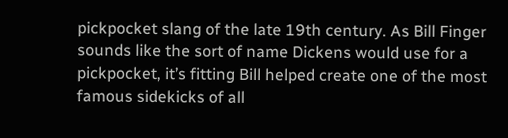pickpocket slang of the late 19th century. As Bill Finger sounds like the sort of name Dickens would use for a pickpocket, it’s fitting Bill helped create one of the most famous sidekicks of all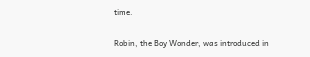time.

Robin, the Boy Wonder, was introduced in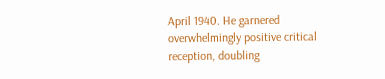April 1940. He garnered overwhelmingly positive critical reception, doubling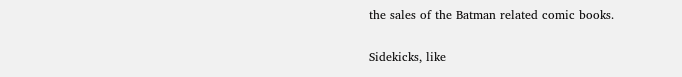the sales of the Batman related comic books.

Sidekicks, like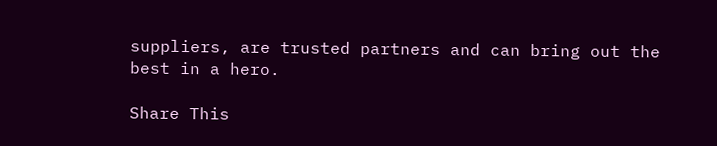suppliers, are trusted partners and can bring out the best in a hero.

Share This